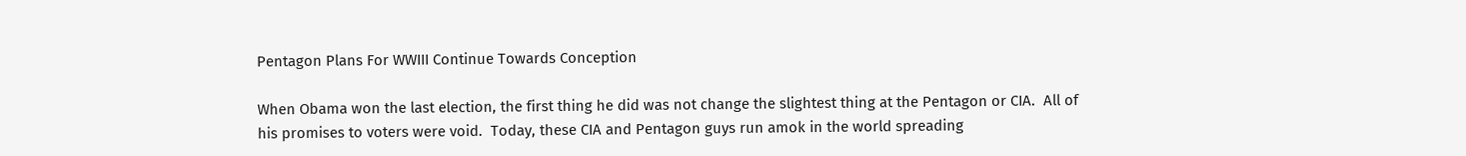Pentagon Plans For WWIII Continue Towards Conception

When Obama won the last election, the first thing he did was not change the slightest thing at the Pentagon or CIA.  All of his promises to voters were void.  Today, these CIA and Pentagon guys run amok in the world spreading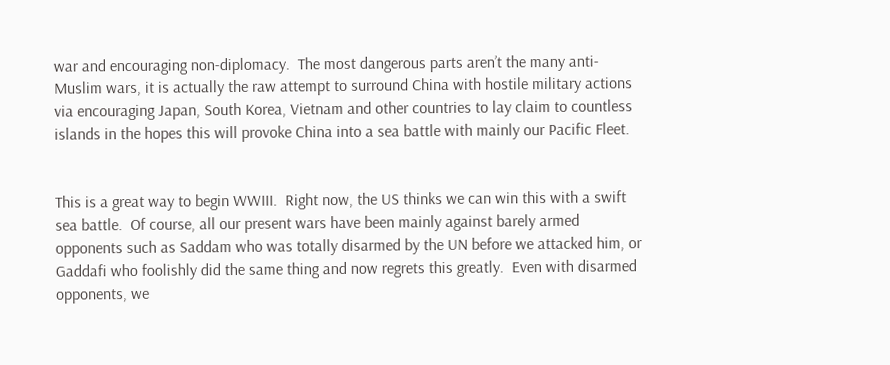war and encouraging non-diplomacy.  The most dangerous parts aren’t the many anti-Muslim wars, it is actually the raw attempt to surround China with hostile military actions via encouraging Japan, South Korea, Vietnam and other countries to lay claim to countless islands in the hopes this will provoke China into a sea battle with mainly our Pacific Fleet.


This is a great way to begin WWIII.  Right now, the US thinks we can win this with a swift sea battle.  Of course, all our present wars have been mainly against barely armed opponents such as Saddam who was totally disarmed by the UN before we attacked him, or Gaddafi who foolishly did the same thing and now regrets this greatly.  Even with disarmed opponents, we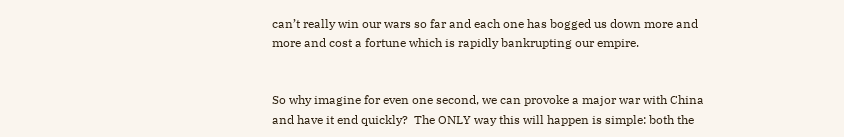can’t really win our wars so far and each one has bogged us down more and more and cost a fortune which is rapidly bankrupting our empire.


So why imagine for even one second, we can provoke a major war with China and have it end quickly?  The ONLY way this will happen is simple: both the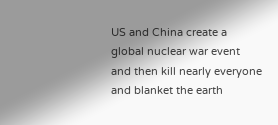US and China create a global nuclear war event and then kill nearly everyone and blanket the earth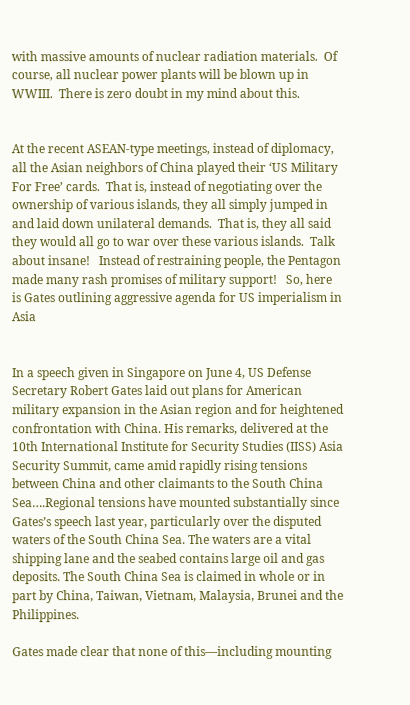with massive amounts of nuclear radiation materials.  Of course, all nuclear power plants will be blown up in WWIII.  There is zero doubt in my mind about this.


At the recent ASEAN-type meetings, instead of diplomacy, all the Asian neighbors of China played their ‘US Military For Free’ cards.  That is, instead of negotiating over the ownership of various islands, they all simply jumped in and laid down unilateral demands.  That is, they all said they would all go to war over these various islands.  Talk about insane!   Instead of restraining people, the Pentagon made many rash promises of military support!   So, here is Gates outlining aggressive agenda for US imperialism in Asia


In a speech given in Singapore on June 4, US Defense Secretary Robert Gates laid out plans for American military expansion in the Asian region and for heightened confrontation with China. His remarks, delivered at the 10th International Institute for Security Studies (IISS) Asia Security Summit, came amid rapidly rising tensions between China and other claimants to the South China Sea….Regional tensions have mounted substantially since Gates’s speech last year, particularly over the disputed waters of the South China Sea. The waters are a vital shipping lane and the seabed contains large oil and gas deposits. The South China Sea is claimed in whole or in part by China, Taiwan, Vietnam, Malaysia, Brunei and the Philippines.

Gates made clear that none of this—including mounting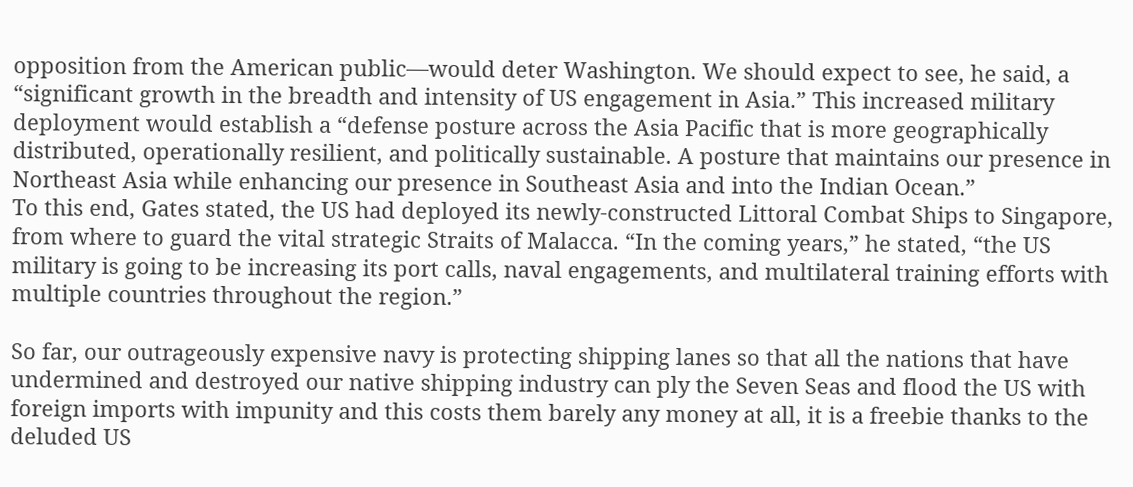opposition from the American public—would deter Washington. We should expect to see, he said, a “significant growth in the breadth and intensity of US engagement in Asia.” This increased military deployment would establish a “defense posture across the Asia Pacific that is more geographically distributed, operationally resilient, and politically sustainable. A posture that maintains our presence in Northeast Asia while enhancing our presence in Southeast Asia and into the Indian Ocean.”
To this end, Gates stated, the US had deployed its newly-constructed Littoral Combat Ships to Singapore, from where to guard the vital strategic Straits of Malacca. “In the coming years,” he stated, “the US military is going to be increasing its port calls, naval engagements, and multilateral training efforts with multiple countries throughout the region.”

So far, our outrageously expensive navy is protecting shipping lanes so that all the nations that have undermined and destroyed our native shipping industry can ply the Seven Seas and flood the US with foreign imports with impunity and this costs them barely any money at all, it is a freebie thanks to the deluded US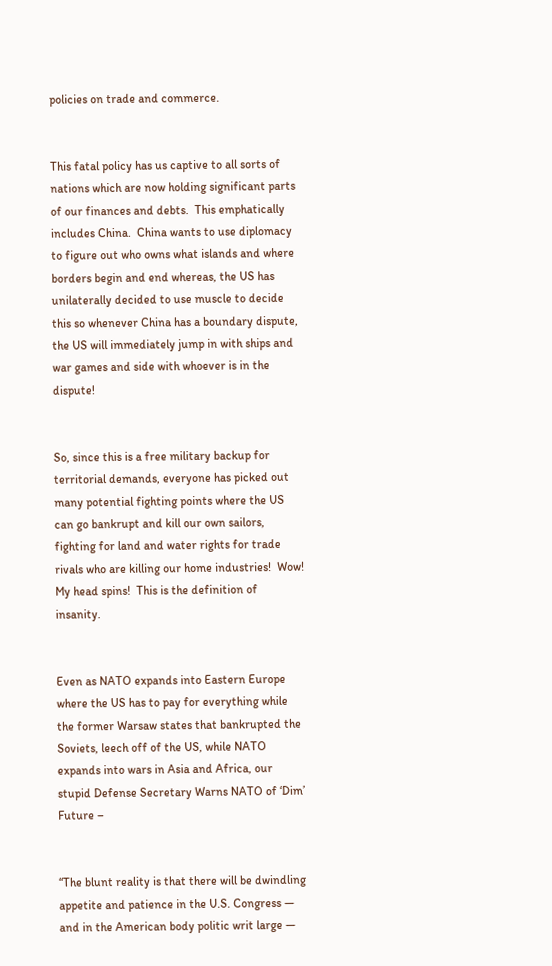policies on trade and commerce.


This fatal policy has us captive to all sorts of nations which are now holding significant parts of our finances and debts.  This emphatically includes China.  China wants to use diplomacy to figure out who owns what islands and where borders begin and end whereas, the US has unilaterally decided to use muscle to decide this so whenever China has a boundary dispute, the US will immediately jump in with ships and war games and side with whoever is in the dispute!


So, since this is a free military backup for territorial demands, everyone has picked out many potential fighting points where the US can go bankrupt and kill our own sailors, fighting for land and water rights for trade rivals who are killing our home industries!  Wow!  My head spins!  This is the definition of insanity.


Even as NATO expands into Eastern Europe where the US has to pay for everything while the former Warsaw states that bankrupted the Soviets, leech off of the US, while NATO expands into wars in Asia and Africa, our stupid Defense Secretary Warns NATO of ‘Dim’ Future –


“The blunt reality is that there will be dwindling appetite and patience in the U.S. Congress — and in the American body politic writ large —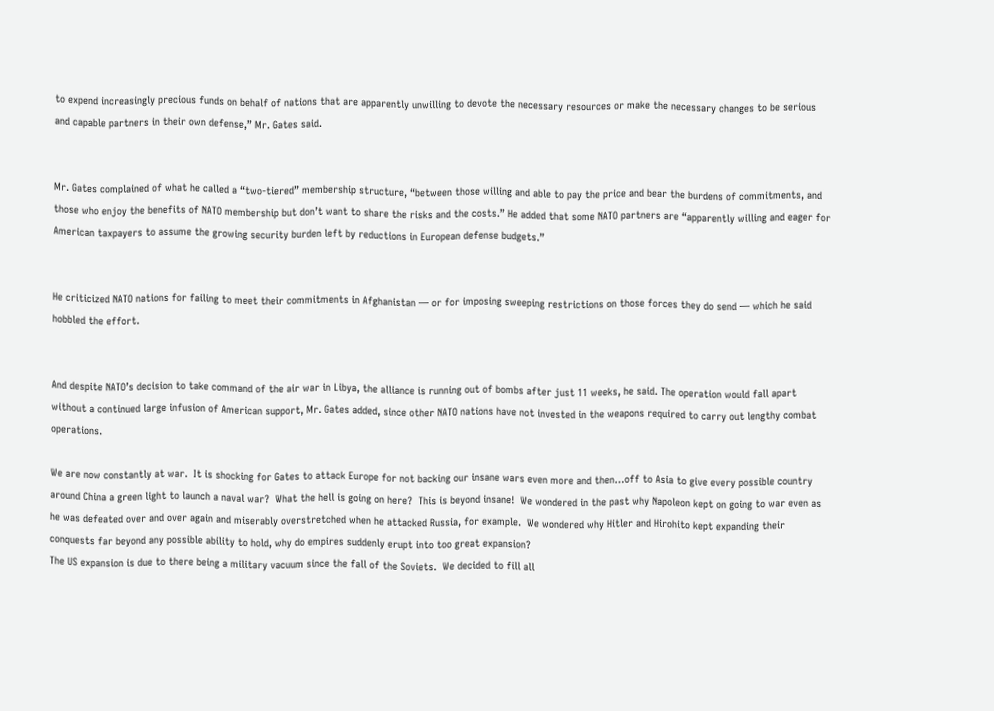to expend increasingly precious funds on behalf of nations that are apparently unwilling to devote the necessary resources or make the necessary changes to be serious and capable partners in their own defense,” Mr. Gates said.


Mr. Gates complained of what he called a “two-tiered” membership structure, “between those willing and able to pay the price and bear the burdens of commitments, and those who enjoy the benefits of NATO membership but don’t want to share the risks and the costs.” He added that some NATO partners are “apparently willing and eager for American taxpayers to assume the growing security burden left by reductions in European defense budgets.”


He criticized NATO nations for failing to meet their commitments in Afghanistan — or for imposing sweeping restrictions on those forces they do send — which he said hobbled the effort.


And despite NATO’s decision to take command of the air war in Libya, the alliance is running out of bombs after just 11 weeks, he said. The operation would fall apart without a continued large infusion of American support, Mr. Gates added, since other NATO nations have not invested in the weapons required to carry out lengthy combat operations.

We are now constantly at war.  It is shocking for Gates to attack Europe for not backing our insane wars even more and then…off to Asia to give every possible country around China a green light to launch a naval war?  What the hell is going on here?  This is beyond insane!  We wondered in the past why Napoleon kept on going to war even as he was defeated over and over again and miserably overstretched when he attacked Russia, for example.  We wondered why Hitler and Hirohito kept expanding their conquests far beyond any possible ability to hold, why do empires suddenly erupt into too great expansion?
The US expansion is due to there being a military vacuum since the fall of the Soviets.  We decided to fill all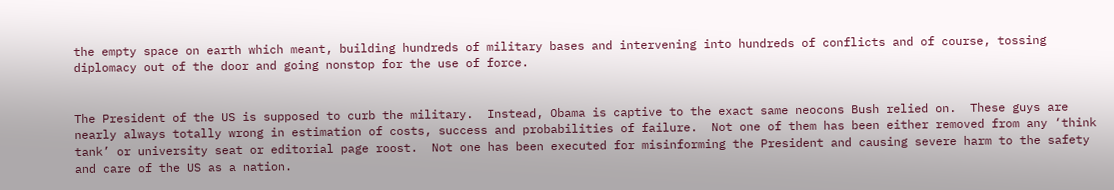the empty space on earth which meant, building hundreds of military bases and intervening into hundreds of conflicts and of course, tossing diplomacy out of the door and going nonstop for the use of force.


The President of the US is supposed to curb the military.  Instead, Obama is captive to the exact same neocons Bush relied on.  These guys are nearly always totally wrong in estimation of costs, success and probabilities of failure.  Not one of them has been either removed from any ‘think tank’ or university seat or editorial page roost.  Not one has been executed for misinforming the President and causing severe harm to the safety and care of the US as a nation.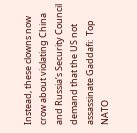Instead, these clowns now crow about violating China and Russia’s Security Council demand that the US not assassinate Gaddafi:  Top NATO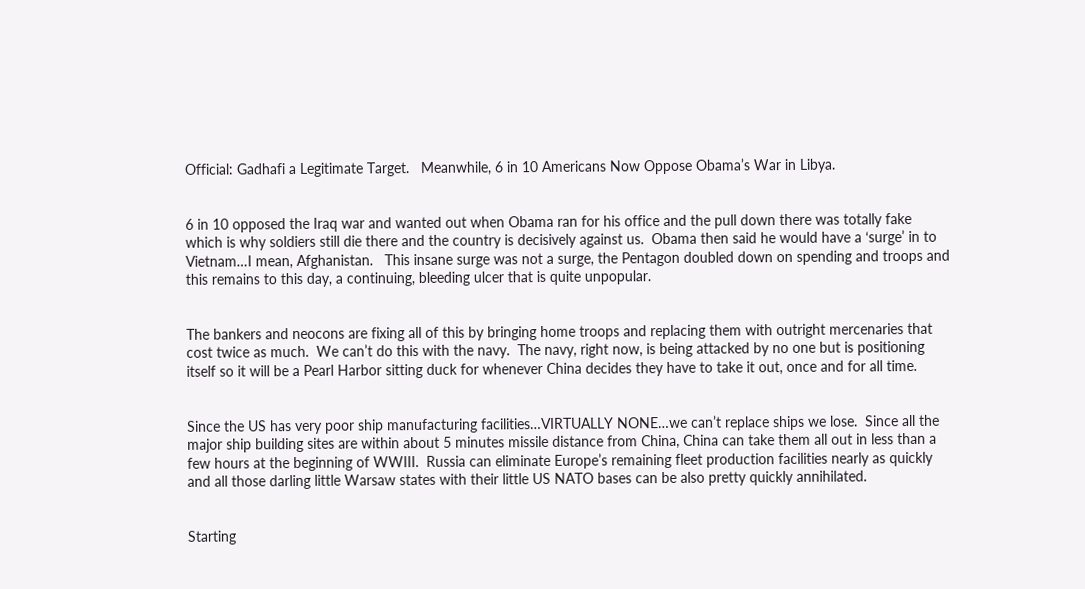Official: Gadhafi a Legitimate Target.   Meanwhile, 6 in 10 Americans Now Oppose Obama’s War in Libya.


6 in 10 opposed the Iraq war and wanted out when Obama ran for his office and the pull down there was totally fake which is why soldiers still die there and the country is decisively against us.  Obama then said he would have a ‘surge’ in to Vietnam…I mean, Afghanistan.   This insane surge was not a surge, the Pentagon doubled down on spending and troops and this remains to this day, a continuing, bleeding ulcer that is quite unpopular.


The bankers and neocons are fixing all of this by bringing home troops and replacing them with outright mercenaries that cost twice as much.  We can’t do this with the navy.  The navy, right now, is being attacked by no one but is positioning itself so it will be a Pearl Harbor sitting duck for whenever China decides they have to take it out, once and for all time.


Since the US has very poor ship manufacturing facilities…VIRTUALLY NONE…we can’t replace ships we lose.  Since all the major ship building sites are within about 5 minutes missile distance from China, China can take them all out in less than a few hours at the beginning of WWIII.  Russia can eliminate Europe’s remaining fleet production facilities nearly as quickly and all those darling little Warsaw states with their little US NATO bases can be also pretty quickly annihilated.


Starting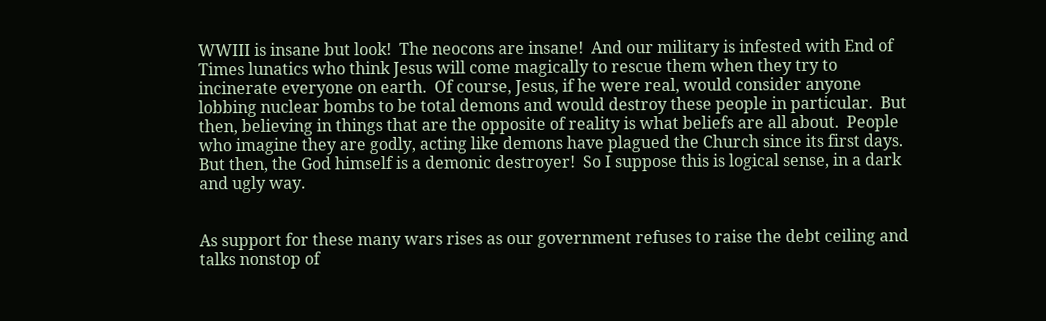WWIII is insane but look!  The neocons are insane!  And our military is infested with End of Times lunatics who think Jesus will come magically to rescue them when they try to incinerate everyone on earth.  Of course, Jesus, if he were real, would consider anyone lobbing nuclear bombs to be total demons and would destroy these people in particular.  But then, believing in things that are the opposite of reality is what beliefs are all about.  People who imagine they are godly, acting like demons have plagued the Church since its first days.  But then, the God himself is a demonic destroyer!  So I suppose this is logical sense, in a dark and ugly way.


As support for these many wars rises as our government refuses to raise the debt ceiling and talks nonstop of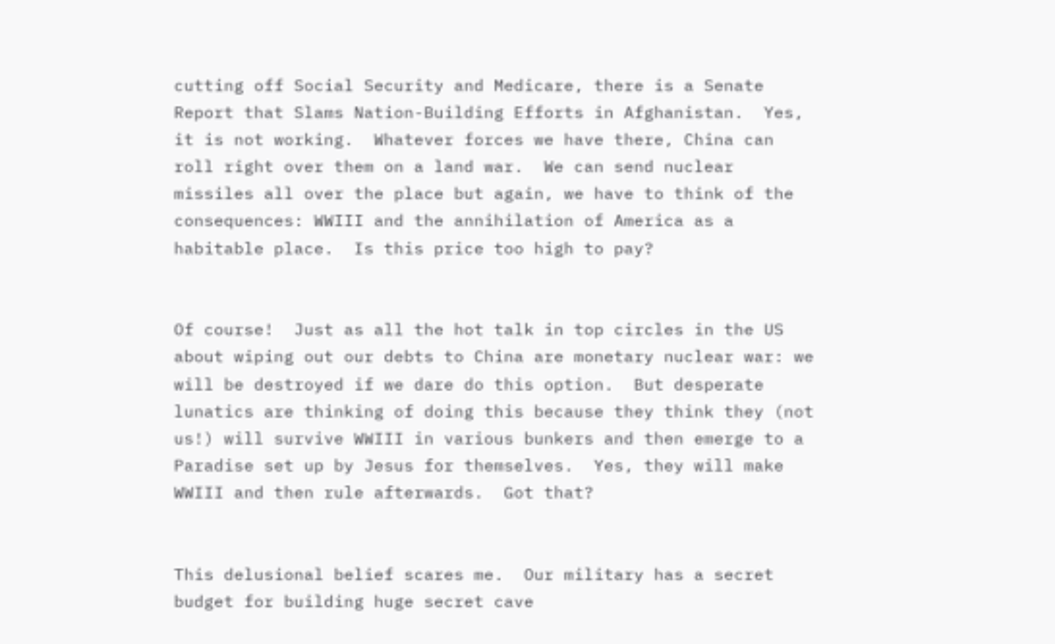cutting off Social Security and Medicare, there is a Senate Report that Slams Nation-Building Efforts in Afghanistan.  Yes, it is not working.  Whatever forces we have there, China can roll right over them on a land war.  We can send nuclear missiles all over the place but again, we have to think of the consequences: WWIII and the annihilation of America as a habitable place.  Is this price too high to pay?


Of course!  Just as all the hot talk in top circles in the US about wiping out our debts to China are monetary nuclear war: we will be destroyed if we dare do this option.  But desperate lunatics are thinking of doing this because they think they (not us!) will survive WWIII in various bunkers and then emerge to a Paradise set up by Jesus for themselves.  Yes, they will make WWIII and then rule afterwards.  Got that?


This delusional belief scares me.  Our military has a secret budget for building huge secret cave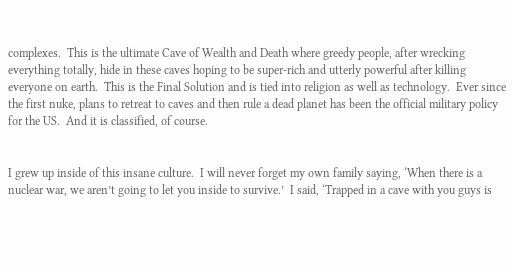complexes.  This is the ultimate Cave of Wealth and Death where greedy people, after wrecking everything totally, hide in these caves hoping to be super-rich and utterly powerful after killing everyone on earth.  This is the Final Solution and is tied into religion as well as technology.  Ever since the first nuke, plans to retreat to caves and then rule a dead planet has been the official military policy for the US.  And it is classified, of course.


I grew up inside of this insane culture.  I will never forget my own family saying, ‘When there is a nuclear war, we aren’t going to let you inside to survive.’  I said, ‘Trapped in a cave with you guys is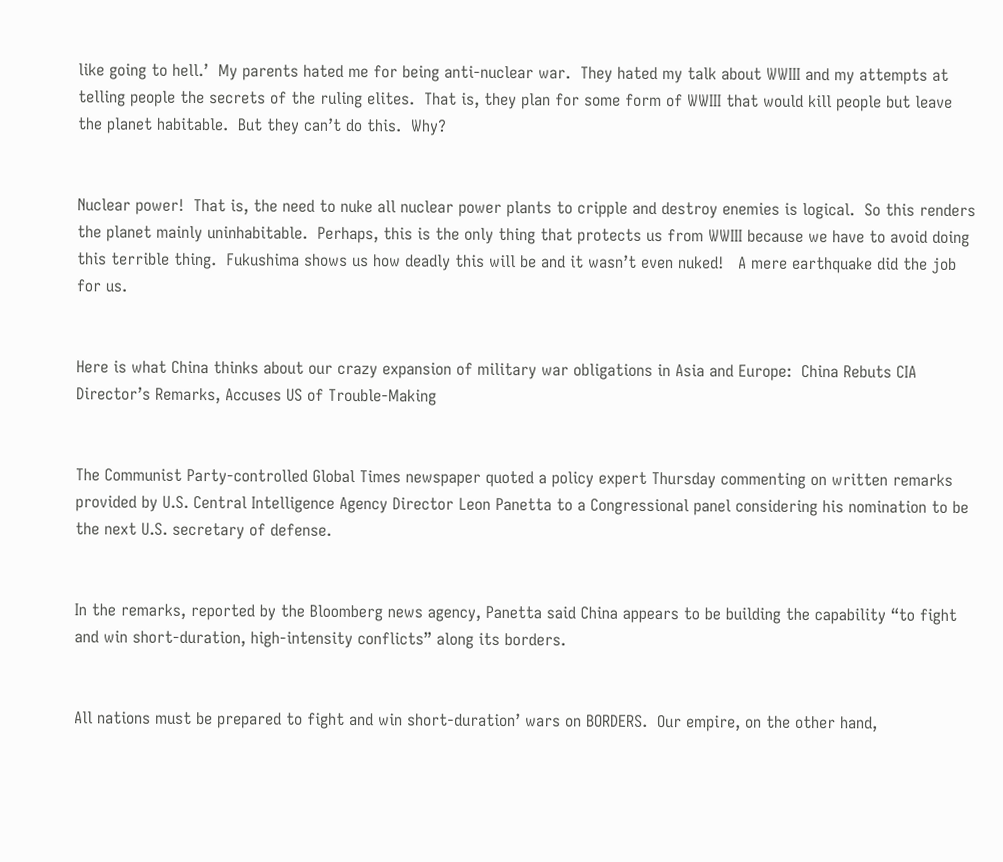like going to hell.’  My parents hated me for being anti-nuclear war.  They hated my talk about WWIII and my attempts at telling people the secrets of the ruling elites.  That is, they plan for some form of WWIII that would kill people but leave the planet habitable.  But they can’t do this.  Why?


Nuclear power!  That is, the need to nuke all nuclear power plants to cripple and destroy enemies is logical.  So this renders the planet mainly uninhabitable.  Perhaps, this is the only thing that protects us from WWIII because we have to avoid doing this terrible thing.  Fukushima shows us how deadly this will be and it wasn’t even nuked!   A mere earthquake did the job for us.


Here is what China thinks about our crazy expansion of military war obligations in Asia and Europe:  China Rebuts CIA Director’s Remarks, Accuses US of Trouble-Making


The Communist Party-controlled Global Times newspaper quoted a policy expert Thursday commenting on written remarks provided by U.S. Central Intelligence Agency Director Leon Panetta to a Congressional panel considering his nomination to be the next U.S. secretary of defense.


In the remarks, reported by the Bloomberg news agency, Panetta said China appears to be building the capability “to fight and win short-duration, high-intensity conflicts” along its borders.


All nations must be prepared to fight and win short-duration’ wars on BORDERS.  Our empire, on the other hand,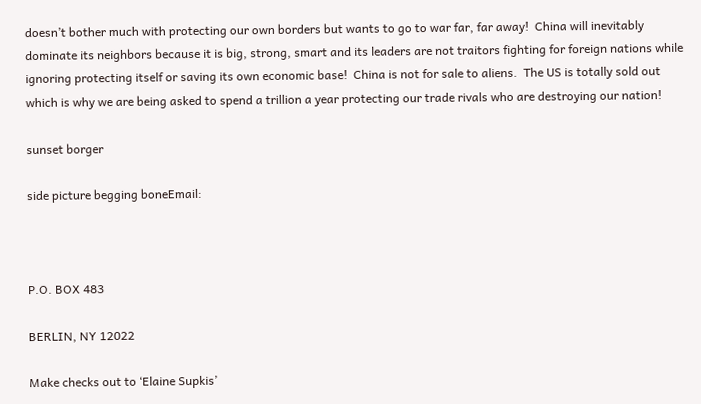doesn’t bother much with protecting our own borders but wants to go to war far, far away!  China will inevitably dominate its neighbors because it is big, strong, smart and its leaders are not traitors fighting for foreign nations while ignoring protecting itself or saving its own economic base!  China is not for sale to aliens.  The US is totally sold out which is why we are being asked to spend a trillion a year protecting our trade rivals who are destroying our nation!

sunset borger

side picture begging boneEmail:



P.O. BOX 483

BERLIN, NY 12022

Make checks out to ‘Elaine Supkis’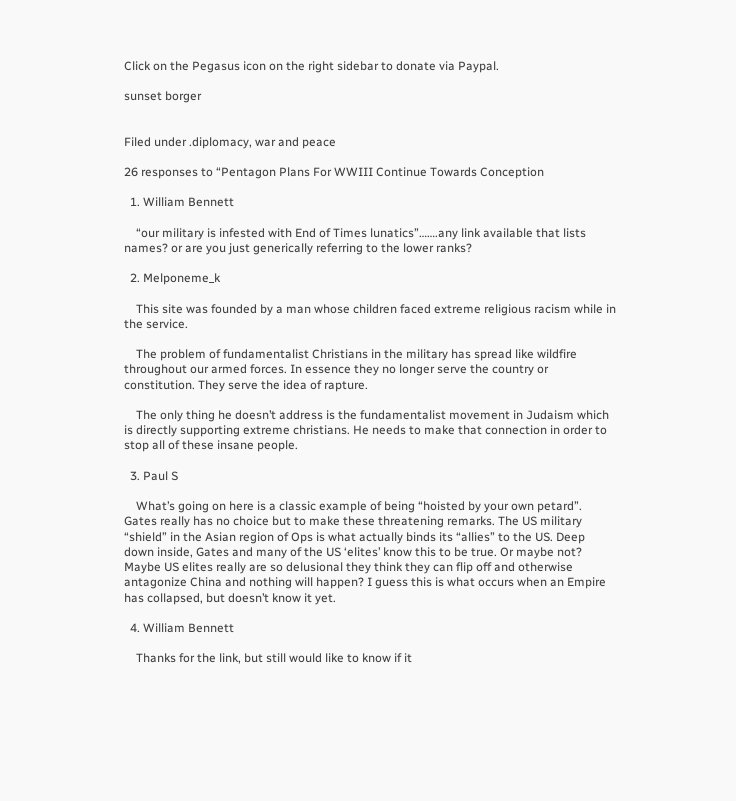Click on the Pegasus icon on the right sidebar to donate via Paypal.

sunset borger


Filed under .diplomacy, war and peace

26 responses to “Pentagon Plans For WWIII Continue Towards Conception

  1. William Bennett

    “our military is infested with End of Times lunatics”…….any link available that lists names? or are you just generically referring to the lower ranks?

  2. Melponeme_k

    This site was founded by a man whose children faced extreme religious racism while in the service.

    The problem of fundamentalist Christians in the military has spread like wildfire throughout our armed forces. In essence they no longer serve the country or constitution. They serve the idea of rapture.

    The only thing he doesn’t address is the fundamentalist movement in Judaism which is directly supporting extreme christians. He needs to make that connection in order to stop all of these insane people.

  3. Paul S

    What’s going on here is a classic example of being “hoisted by your own petard”. Gates really has no choice but to make these threatening remarks. The US military “shield” in the Asian region of Ops is what actually binds its “allies” to the US. Deep down inside, Gates and many of the US ‘elites’ know this to be true. Or maybe not? Maybe US elites really are so delusional they think they can flip off and otherwise antagonize China and nothing will happen? I guess this is what occurs when an Empire has collapsed, but doesn’t know it yet.

  4. William Bennett

    Thanks for the link, but still would like to know if it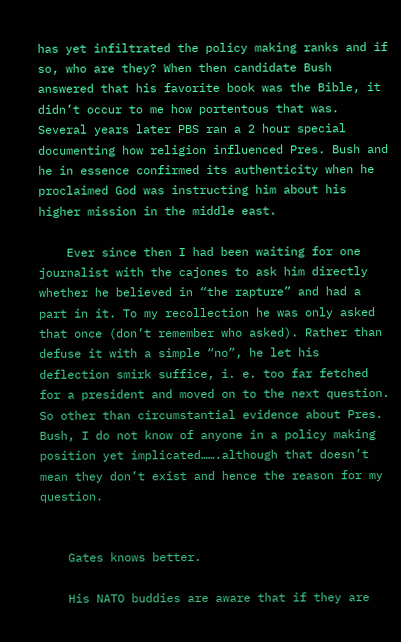has yet infiltrated the policy making ranks and if so, who are they? When then candidate Bush answered that his favorite book was the Bible, it didn’t occur to me how portentous that was. Several years later PBS ran a 2 hour special documenting how religion influenced Pres. Bush and he in essence confirmed its authenticity when he proclaimed God was instructing him about his higher mission in the middle east.

    Ever since then I had been waiting for one journalist with the cajones to ask him directly whether he believed in “the rapture” and had a part in it. To my recollection he was only asked that once (don’t remember who asked). Rather than defuse it with a simple “no”, he let his deflection smirk suffice, i. e. too far fetched for a president and moved on to the next question. So other than circumstantial evidence about Pres. Bush, I do not know of anyone in a policy making position yet implicated…….although that doesn’t mean they don’t exist and hence the reason for my question.


    Gates knows better.

    His NATO buddies are aware that if they are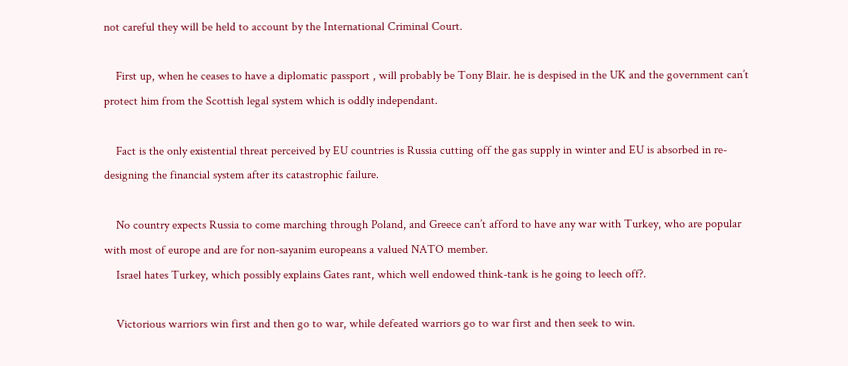not careful they will be held to account by the International Criminal Court.

    First up, when he ceases to have a diplomatic passport , will probably be Tony Blair. he is despised in the UK and the government can’t protect him from the Scottish legal system which is oddly independant.

    Fact is the only existential threat perceived by EU countries is Russia cutting off the gas supply in winter and EU is absorbed in re-designing the financial system after its catastrophic failure.

    No country expects Russia to come marching through Poland, and Greece can’t afford to have any war with Turkey, who are popular with most of europe and are for non-sayanim europeans a valued NATO member.
    Israel hates Turkey, which possibly explains Gates rant, which well endowed think-tank is he going to leech off?.

    Victorious warriors win first and then go to war, while defeated warriors go to war first and then seek to win.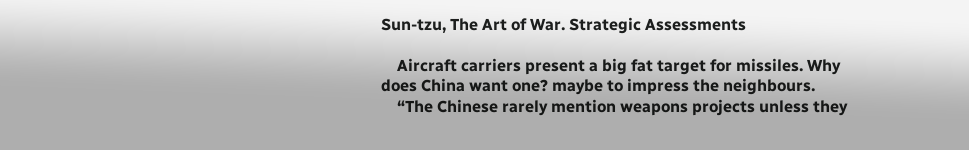Sun-tzu, The Art of War. Strategic Assessments

    Aircraft carriers present a big fat target for missiles. Why does China want one? maybe to impress the neighbours.
    “The Chinese rarely mention weapons projects unless they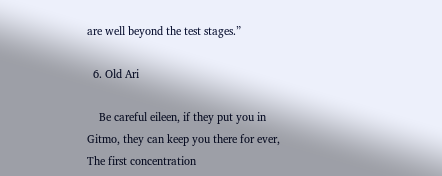are well beyond the test stages.”

  6. Old Ari

    Be careful eileen, if they put you in Gitmo, they can keep you there for ever, The first concentration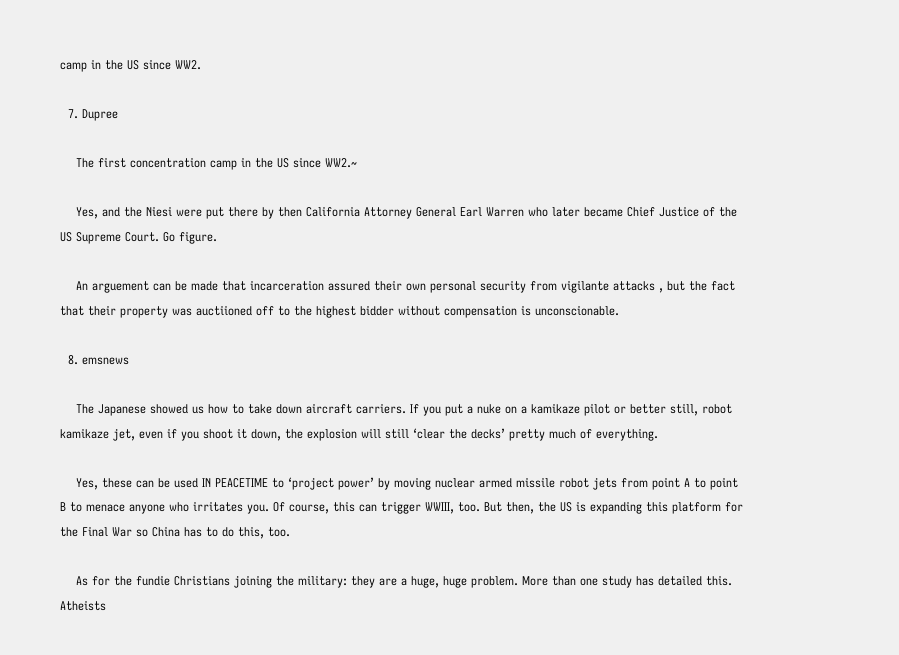camp in the US since WW2.

  7. Dupree

    The first concentration camp in the US since WW2.~

    Yes, and the Niesi were put there by then California Attorney General Earl Warren who later became Chief Justice of the US Supreme Court. Go figure.

    An arguement can be made that incarceration assured their own personal security from vigilante attacks , but the fact that their property was auctiioned off to the highest bidder without compensation is unconscionable.

  8. emsnews

    The Japanese showed us how to take down aircraft carriers. If you put a nuke on a kamikaze pilot or better still, robot kamikaze jet, even if you shoot it down, the explosion will still ‘clear the decks’ pretty much of everything.

    Yes, these can be used IN PEACETIME to ‘project power’ by moving nuclear armed missile robot jets from point A to point B to menace anyone who irritates you. Of course, this can trigger WWIII, too. But then, the US is expanding this platform for the Final War so China has to do this, too.

    As for the fundie Christians joining the military: they are a huge, huge problem. More than one study has detailed this. Atheists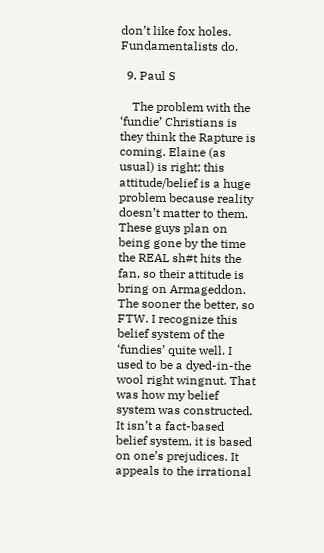don’t like fox holes. Fundamentalists do.

  9. Paul S

    The problem with the ‘fundie’ Christians is they think the Rapture is coming. Elaine (as usual) is right; this attitude/belief is a huge problem because reality doesn’t matter to them. These guys plan on being gone by the time the REAL sh#t hits the fan, so their attitude is bring on Armageddon. The sooner the better, so FTW. I recognize this belief system of the ‘fundies’ quite well. I used to be a dyed-in-the wool right wingnut. That was how my belief system was constructed. It isn’t a fact-based belief system, it is based on one’s prejudices. It appeals to the irrational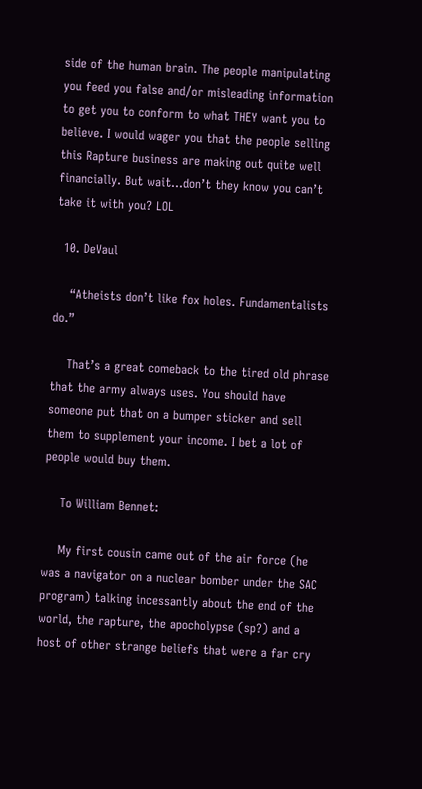side of the human brain. The people manipulating you feed you false and/or misleading information to get you to conform to what THEY want you to believe. I would wager you that the people selling this Rapture business are making out quite well financially. But wait…don’t they know you can’t take it with you? LOL

  10. DeVaul

    “Atheists don’t like fox holes. Fundamentalists do.”

    That’s a great comeback to the tired old phrase that the army always uses. You should have someone put that on a bumper sticker and sell them to supplement your income. I bet a lot of people would buy them.

    To William Bennet:

    My first cousin came out of the air force (he was a navigator on a nuclear bomber under the SAC program) talking incessantly about the end of the world, the rapture, the apocholypse (sp?) and a host of other strange beliefs that were a far cry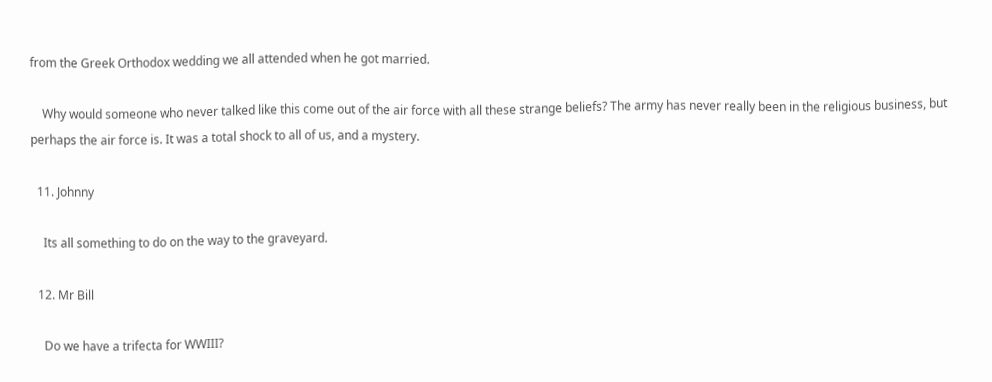from the Greek Orthodox wedding we all attended when he got married.

    Why would someone who never talked like this come out of the air force with all these strange beliefs? The army has never really been in the religious business, but perhaps the air force is. It was a total shock to all of us, and a mystery.

  11. Johnny

    Its all something to do on the way to the graveyard.

  12. Mr Bill

    Do we have a trifecta for WWIII?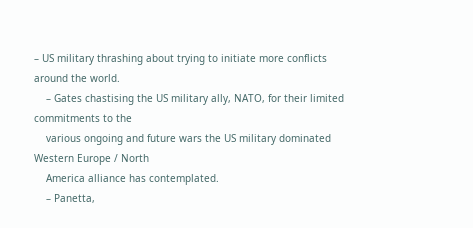– US military thrashing about trying to initiate more conflicts around the world.
    – Gates chastising the US military ally, NATO, for their limited commitments to the
    various ongoing and future wars the US military dominated Western Europe / North
    America alliance has contemplated.
    – Panetta,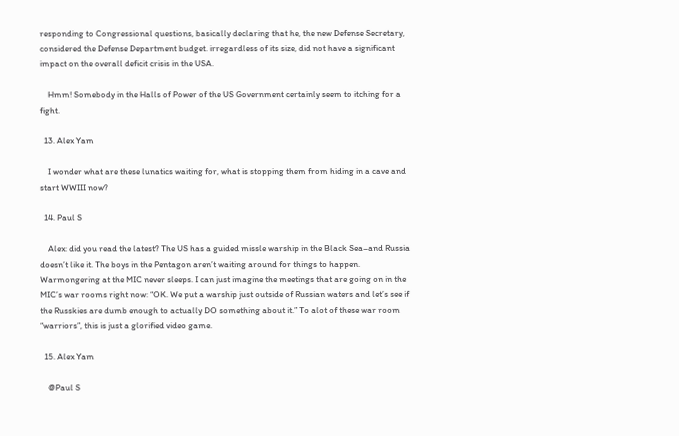responding to Congressional questions, basically declaring that he, the new Defense Secretary, considered the Defense Department budget. irregardless of its size, did not have a significant impact on the overall deficit crisis in the USA.

    Hmm! Somebody in the Halls of Power of the US Government certainly seem to itching for a fight.

  13. Alex Yam

    I wonder what are these lunatics waiting for, what is stopping them from hiding in a cave and start WWIII now?

  14. Paul S

    Alex: did you read the latest? The US has a guided missle warship in the Black Sea–and Russia doesn’t like it. The boys in the Pentagon aren’t waiting around for things to happen. Warmongering at the MIC never sleeps. I can just imagine the meetings that are going on in the MIC’s war rooms right now: “OK. We put a warship just outside of Russian waters and let’s see if the Russkies are dumb enough to actually DO something about it.” To alot of these war room “warriors”, this is just a glorified video game.

  15. Alex Yam

    @Paul S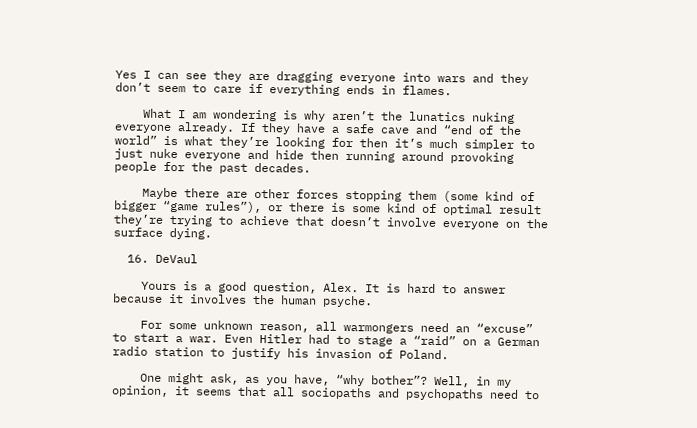Yes I can see they are dragging everyone into wars and they don’t seem to care if everything ends in flames.

    What I am wondering is why aren’t the lunatics nuking everyone already. If they have a safe cave and “end of the world” is what they’re looking for then it’s much simpler to just nuke everyone and hide then running around provoking people for the past decades.

    Maybe there are other forces stopping them (some kind of bigger “game rules”), or there is some kind of optimal result they’re trying to achieve that doesn’t involve everyone on the surface dying.

  16. DeVaul

    Yours is a good question, Alex. It is hard to answer because it involves the human psyche.

    For some unknown reason, all warmongers need an “excuse” to start a war. Even Hitler had to stage a “raid” on a German radio station to justify his invasion of Poland.

    One might ask, as you have, “why bother”? Well, in my opinion, it seems that all sociopaths and psychopaths need to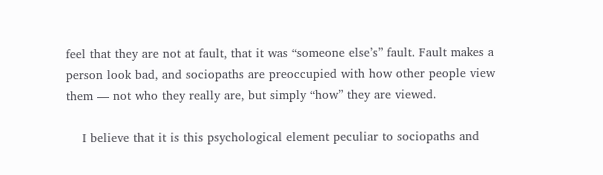feel that they are not at fault, that it was “someone else’s” fault. Fault makes a person look bad, and sociopaths are preoccupied with how other people view them — not who they really are, but simply “how” they are viewed.

    I believe that it is this psychological element peculiar to sociopaths and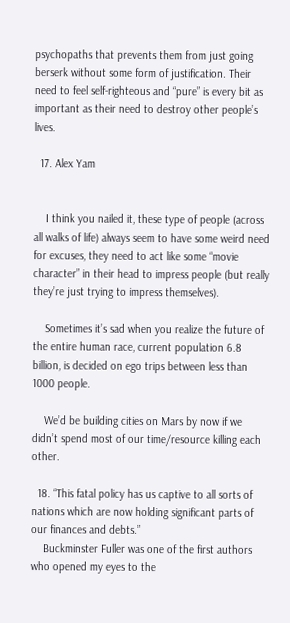psychopaths that prevents them from just going berserk without some form of justification. Their need to feel self-righteous and “pure” is every bit as important as their need to destroy other people’s lives.

  17. Alex Yam


    I think you nailed it, these type of people (across all walks of life) always seem to have some weird need for excuses, they need to act like some “movie character” in their head to impress people (but really they’re just trying to impress themselves).

    Sometimes it’s sad when you realize the future of the entire human race, current population 6.8 billion, is decided on ego trips between less than 1000 people.

    We’d be building cities on Mars by now if we didn’t spend most of our time/resource killing each other.

  18. “This fatal policy has us captive to all sorts of nations which are now holding significant parts of our finances and debts.”
    Buckminster Fuller was one of the first authors who opened my eyes to the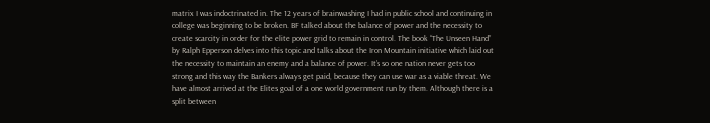matrix I was indoctrinated in. The 12 years of brainwashing I had in public school and continuing in college was beginning to be broken. BF talked about the balance of power and the necessity to create scarcity in order for the elite power grid to remain in control. The book “The Unseen Hand” by Ralph Epperson delves into this topic and talks about the Iron Mountain initiative which laid out the necessity to maintain an enemy and a balance of power. It’s so one nation never gets too strong and this way the Bankers always get paid, because they can use war as a viable threat. We have almost arrived at the Elites goal of a one world government run by them. Although there is a split between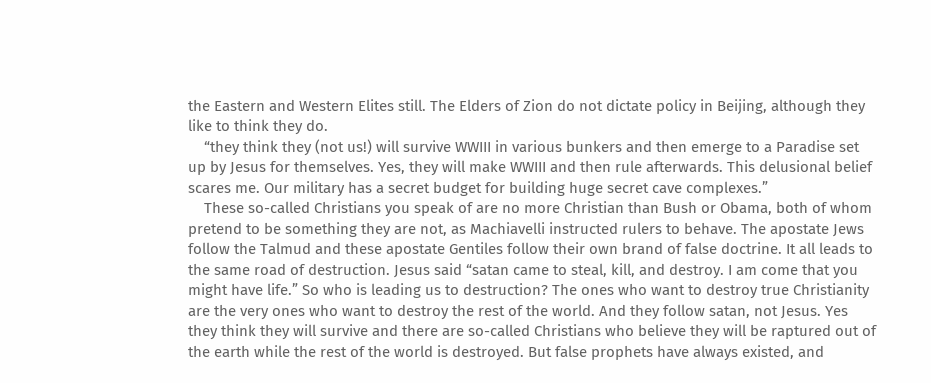the Eastern and Western Elites still. The Elders of Zion do not dictate policy in Beijing, although they like to think they do.
    “they think they (not us!) will survive WWIII in various bunkers and then emerge to a Paradise set up by Jesus for themselves. Yes, they will make WWIII and then rule afterwards. This delusional belief scares me. Our military has a secret budget for building huge secret cave complexes.”
    These so-called Christians you speak of are no more Christian than Bush or Obama, both of whom pretend to be something they are not, as Machiavelli instructed rulers to behave. The apostate Jews follow the Talmud and these apostate Gentiles follow their own brand of false doctrine. It all leads to the same road of destruction. Jesus said “satan came to steal, kill, and destroy. I am come that you might have life.” So who is leading us to destruction? The ones who want to destroy true Christianity are the very ones who want to destroy the rest of the world. And they follow satan, not Jesus. Yes they think they will survive and there are so-called Christians who believe they will be raptured out of the earth while the rest of the world is destroyed. But false prophets have always existed, and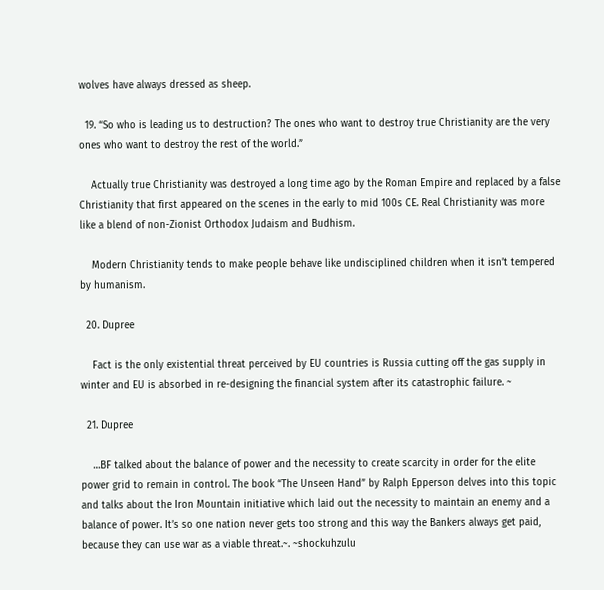wolves have always dressed as sheep.

  19. “So who is leading us to destruction? The ones who want to destroy true Christianity are the very ones who want to destroy the rest of the world.”

    Actually true Christianity was destroyed a long time ago by the Roman Empire and replaced by a false Christianity that first appeared on the scenes in the early to mid 100s CE. Real Christianity was more like a blend of non-Zionist Orthodox Judaism and Budhism.

    Modern Christianity tends to make people behave like undisciplined children when it isn’t tempered by humanism.

  20. Dupree

    Fact is the only existential threat perceived by EU countries is Russia cutting off the gas supply in winter and EU is absorbed in re-designing the financial system after its catastrophic failure. ~

  21. Dupree

    …BF talked about the balance of power and the necessity to create scarcity in order for the elite power grid to remain in control. The book “The Unseen Hand” by Ralph Epperson delves into this topic and talks about the Iron Mountain initiative which laid out the necessity to maintain an enemy and a balance of power. It’s so one nation never gets too strong and this way the Bankers always get paid, because they can use war as a viable threat.~. ~shockuhzulu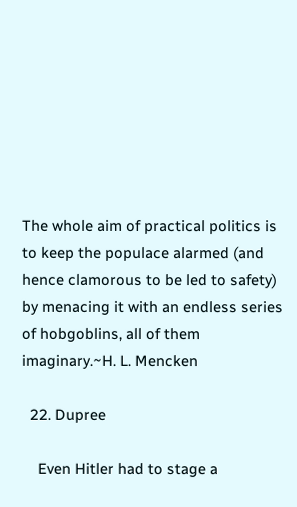The whole aim of practical politics is to keep the populace alarmed (and hence clamorous to be led to safety) by menacing it with an endless series of hobgoblins, all of them imaginary.~H. L. Mencken

  22. Dupree

    Even Hitler had to stage a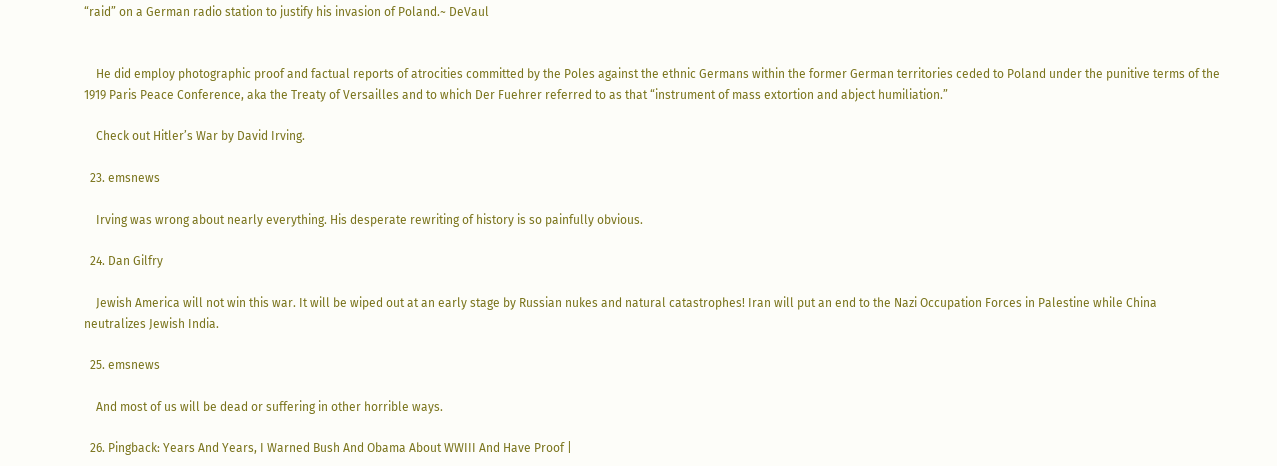“raid” on a German radio station to justify his invasion of Poland.~ DeVaul


    He did employ photographic proof and factual reports of atrocities committed by the Poles against the ethnic Germans within the former German territories ceded to Poland under the punitive terms of the 1919 Paris Peace Conference, aka the Treaty of Versailles and to which Der Fuehrer referred to as that “instrument of mass extortion and abject humiliation.”

    Check out Hitler’s War by David Irving.

  23. emsnews

    Irving was wrong about nearly everything. His desperate rewriting of history is so painfully obvious.

  24. Dan Gilfry

    Jewish America will not win this war. It will be wiped out at an early stage by Russian nukes and natural catastrophes! Iran will put an end to the Nazi Occupation Forces in Palestine while China neutralizes Jewish India.

  25. emsnews

    And most of us will be dead or suffering in other horrible ways.

  26. Pingback: Years And Years, I Warned Bush And Obama About WWIII And Have Proof |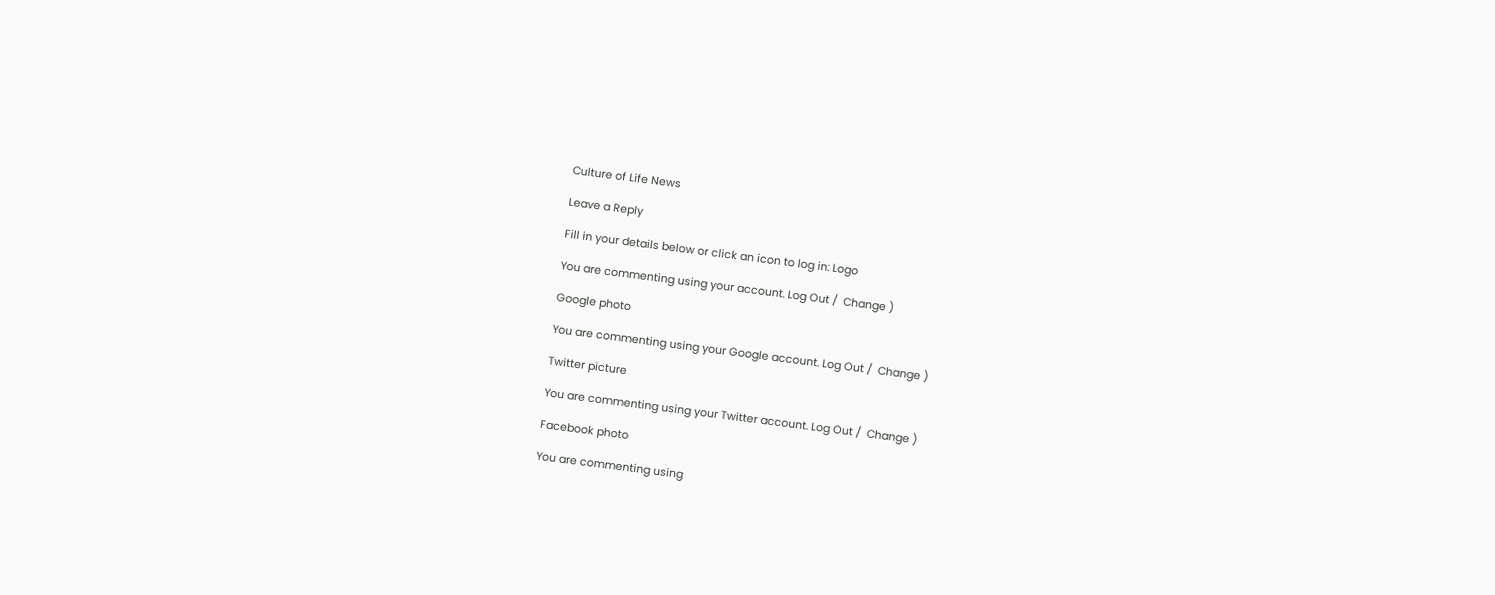Culture of Life News

Leave a Reply

Fill in your details below or click an icon to log in: Logo

You are commenting using your account. Log Out /  Change )

Google photo

You are commenting using your Google account. Log Out /  Change )

Twitter picture

You are commenting using your Twitter account. Log Out /  Change )

Facebook photo

You are commenting using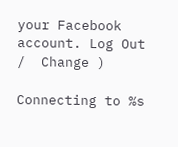your Facebook account. Log Out /  Change )

Connecting to %s